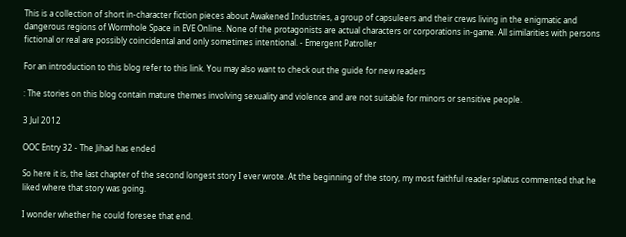This is a collection of short in-character fiction pieces about Awakened Industries, a group of capsuleers and their crews living in the enigmatic and dangerous regions of Wormhole Space in EVE Online. None of the protagonists are actual characters or corporations in-game. All similarities with persons fictional or real are possibly coincidental and only sometimes intentional. - Emergent Patroller

For an introduction to this blog refer to this link. You may also want to check out the guide for new readers

: The stories on this blog contain mature themes involving sexuality and violence and are not suitable for minors or sensitive people.

3 Jul 2012

OOC Entry 32 - The Jihad has ended

So here it is, the last chapter of the second longest story I ever wrote. At the beginning of the story, my most faithful reader splatus commented that he liked where that story was going.

I wonder whether he could foresee that end.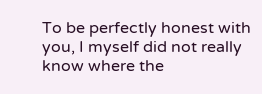To be perfectly honest with you, I myself did not really know where the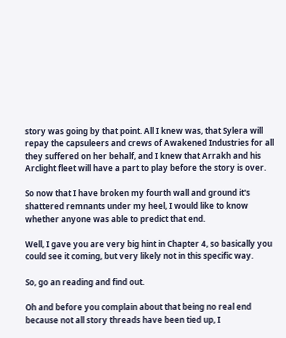story was going by that point. All I knew was, that Sylera will repay the capsuleers and crews of Awakened Industries for all they suffered on her behalf, and I knew that Arrakh and his Arclight fleet will have a part to play before the story is over.

So now that I have broken my fourth wall and ground it's shattered remnants under my heel, I would like to know whether anyone was able to predict that end.

Well, I gave you are very big hint in Chapter 4, so basically you could see it coming, but very likely not in this specific way.

So, go an reading and find out.

Oh and before you complain about that being no real end because not all story threads have been tied up, I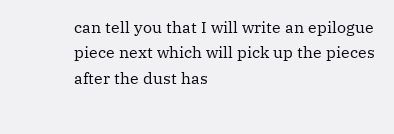can tell you that I will write an epilogue piece next which will pick up the pieces after the dust has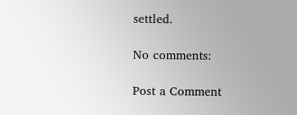settled.

No comments:

Post a Comment